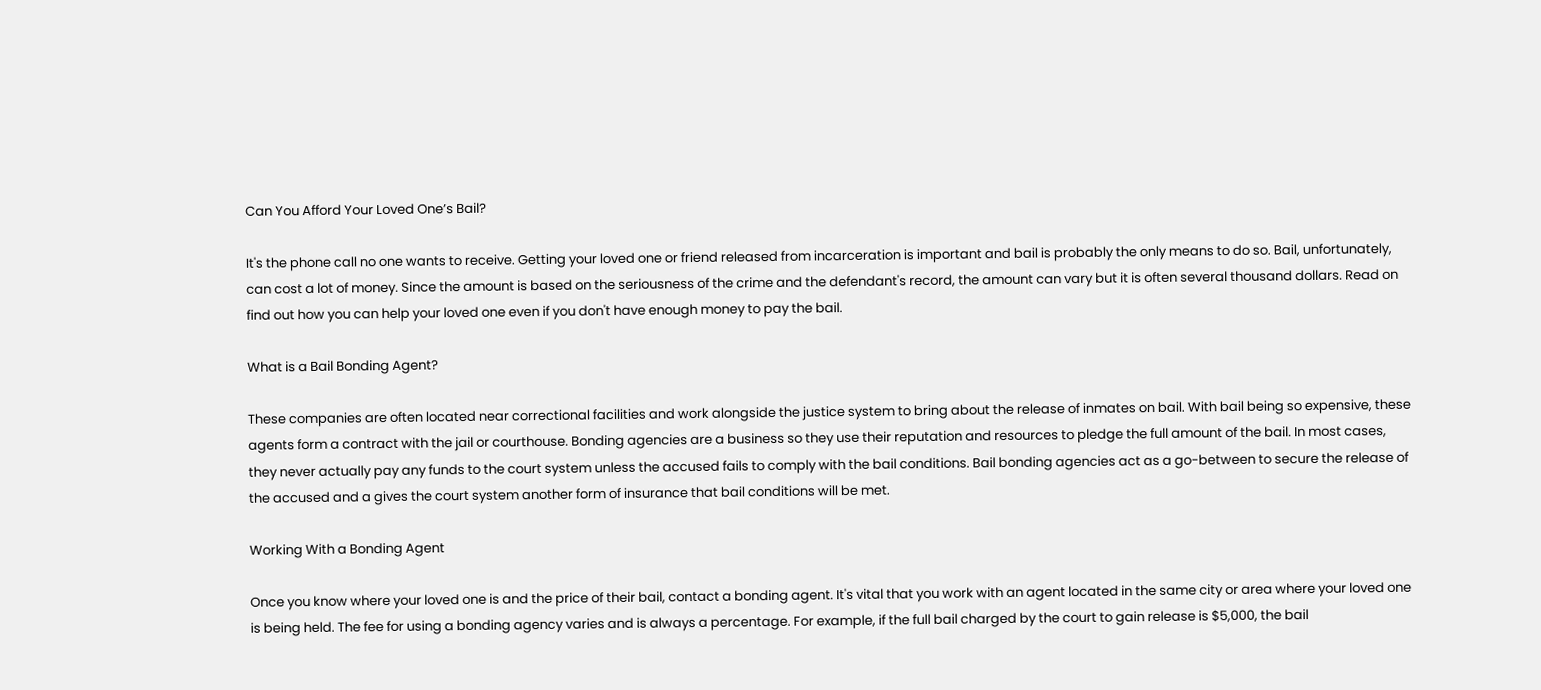Can You Afford Your Loved One’s Bail?

It's the phone call no one wants to receive. Getting your loved one or friend released from incarceration is important and bail is probably the only means to do so. Bail, unfortunately, can cost a lot of money. Since the amount is based on the seriousness of the crime and the defendant's record, the amount can vary but it is often several thousand dollars. Read on find out how you can help your loved one even if you don't have enough money to pay the bail.

What is a Bail Bonding Agent?

These companies are often located near correctional facilities and work alongside the justice system to bring about the release of inmates on bail. With bail being so expensive, these agents form a contract with the jail or courthouse. Bonding agencies are a business so they use their reputation and resources to pledge the full amount of the bail. In most cases, they never actually pay any funds to the court system unless the accused fails to comply with the bail conditions. Bail bonding agencies act as a go-between to secure the release of the accused and a gives the court system another form of insurance that bail conditions will be met.

Working With a Bonding Agent

Once you know where your loved one is and the price of their bail, contact a bonding agent. It's vital that you work with an agent located in the same city or area where your loved one is being held. The fee for using a bonding agency varies and is always a percentage. For example, if the full bail charged by the court to gain release is $5,000, the bail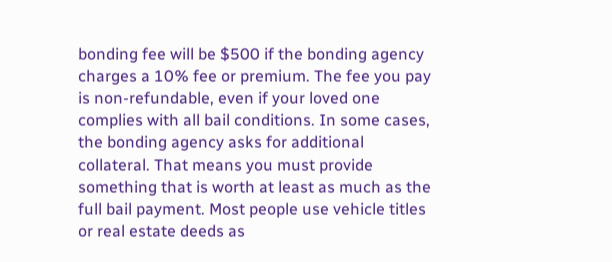bonding fee will be $500 if the bonding agency charges a 10% fee or premium. The fee you pay is non-refundable, even if your loved one complies with all bail conditions. In some cases, the bonding agency asks for additional collateral. That means you must provide something that is worth at least as much as the full bail payment. Most people use vehicle titles or real estate deeds as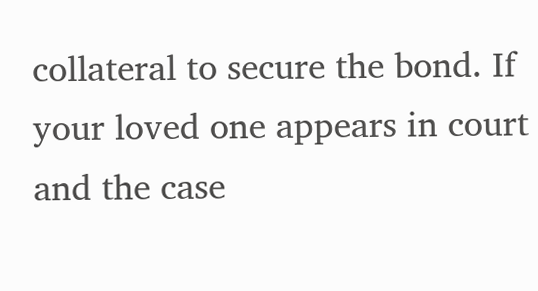collateral to secure the bond. If your loved one appears in court and the case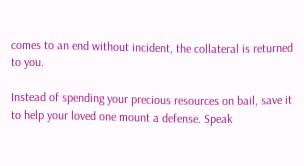comes to an end without incident, the collateral is returned to you.

Instead of spending your precious resources on bail, save it to help your loved one mount a defense. Speak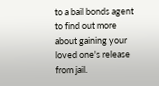to a bail bonds agent to find out more about gaining your loved one's release from jail.